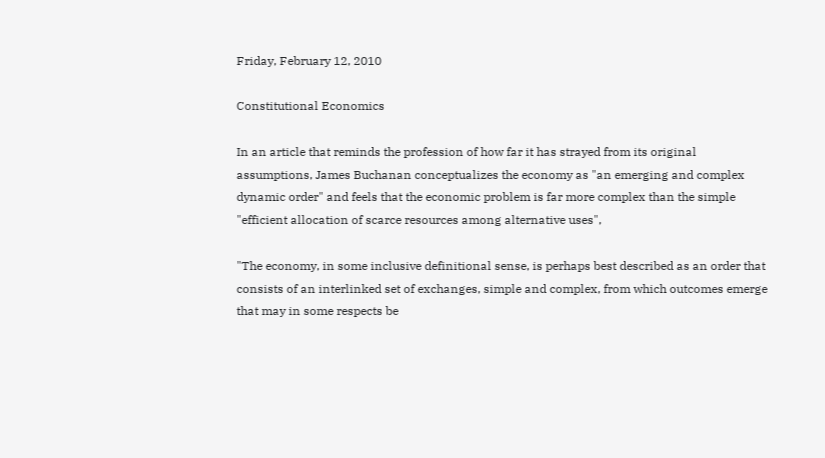Friday, February 12, 2010

Constitutional Economics

In an article that reminds the profession of how far it has strayed from its original assumptions, James Buchanan conceptualizes the economy as "an emerging and complex dynamic order" and feels that the economic problem is far more complex than the simple "efficient allocation of scarce resources among alternative uses",

"The economy, in some inclusive definitional sense, is perhaps best described as an order that consists of an interlinked set of exchanges, simple and complex, from which outcomes emerge that may in some respects be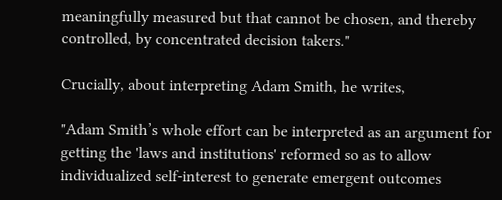meaningfully measured but that cannot be chosen, and thereby controlled, by concentrated decision takers."

Crucially, about interpreting Adam Smith, he writes,

"Adam Smith’s whole effort can be interpreted as an argument for getting the 'laws and institutions' reformed so as to allow individualized self-interest to generate emergent outcomes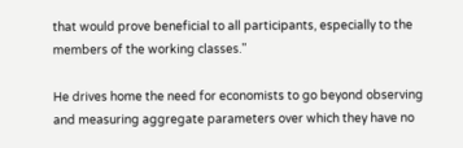that would prove beneficial to all participants, especially to the members of the working classes."

He drives home the need for economists to go beyond observing and measuring aggregate parameters over which they have no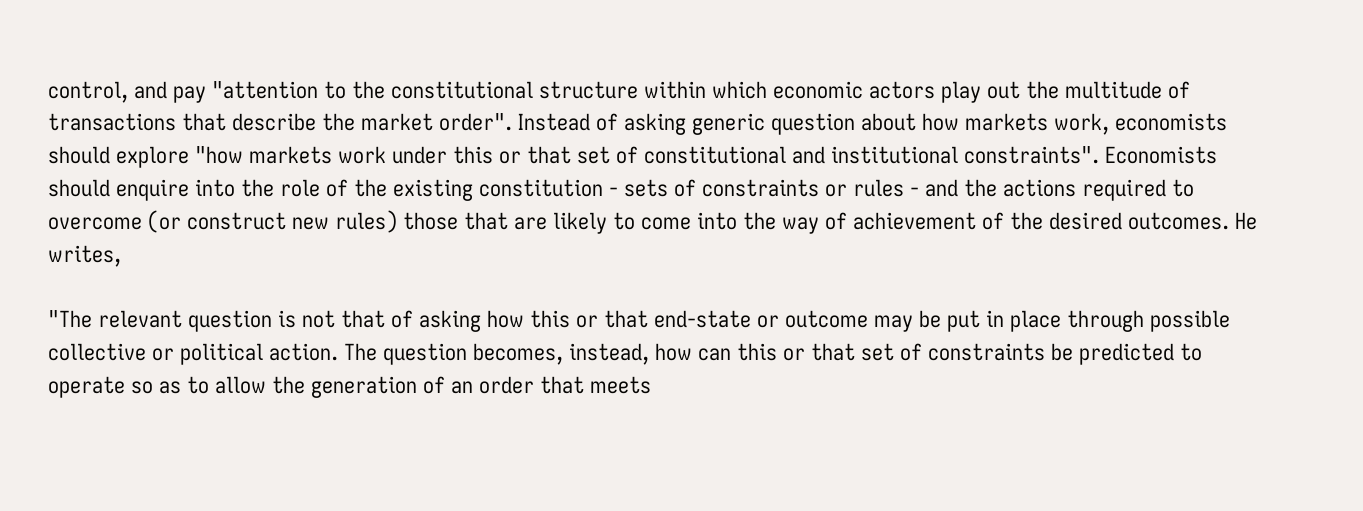control, and pay "attention to the constitutional structure within which economic actors play out the multitude of transactions that describe the market order". Instead of asking generic question about how markets work, economists should explore "how markets work under this or that set of constitutional and institutional constraints". Economists should enquire into the role of the existing constitution - sets of constraints or rules - and the actions required to overcome (or construct new rules) those that are likely to come into the way of achievement of the desired outcomes. He writes,

"The relevant question is not that of asking how this or that end-state or outcome may be put in place through possible collective or political action. The question becomes, instead, how can this or that set of constraints be predicted to operate so as to allow the generation of an order that meets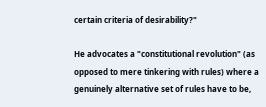certain criteria of desirability?"

He advocates a "constitutional revolution" (as opposed to mere tinkering with rules) where a genuinely alternative set of rules have to be,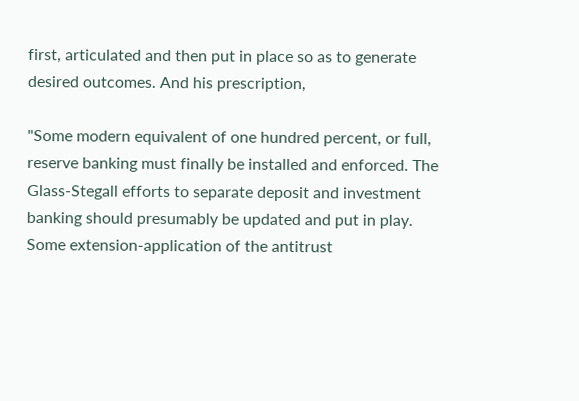first, articulated and then put in place so as to generate desired outcomes. And his prescription,

"Some modern equivalent of one hundred percent, or full, reserve banking must finally be installed and enforced. The Glass-Stegall efforts to separate deposit and investment banking should presumably be updated and put in play. Some extension-application of the antitrust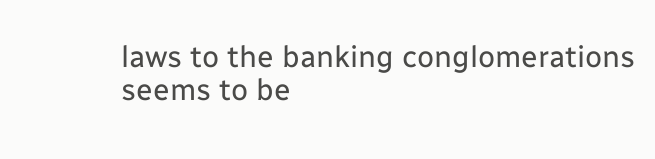laws to the banking conglomerations seems to be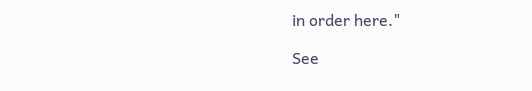in order here."

See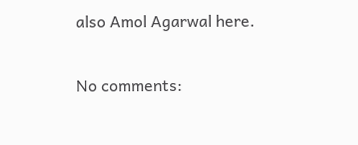also Amol Agarwal here.

No comments: